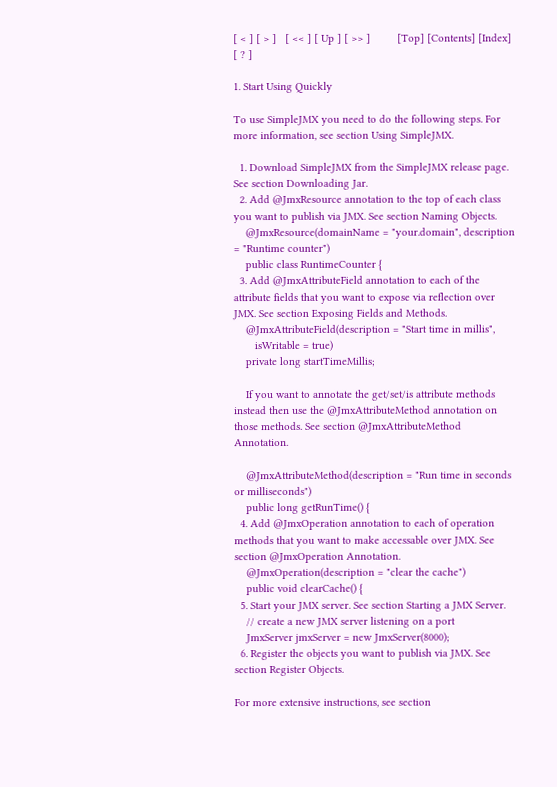[ < ] [ > ]   [ << ] [ Up ] [ >> ]         [Top] [Contents] [Index] [ ? ]

1. Start Using Quickly

To use SimpleJMX you need to do the following steps. For more information, see section Using SimpleJMX.

  1. Download SimpleJMX from the SimpleJMX release page. See section Downloading Jar.
  2. Add @JmxResource annotation to the top of each class you want to publish via JMX. See section Naming Objects.
    @JmxResource(domainName = "your.domain", description = "Runtime counter")
    public class RuntimeCounter {
  3. Add @JmxAttributeField annotation to each of the attribute fields that you want to expose via reflection over JMX. See section Exposing Fields and Methods.
    @JmxAttributeField(description = "Start time in millis",
       isWritable = true)
    private long startTimeMillis;

    If you want to annotate the get/set/is attribute methods instead then use the @JmxAttributeMethod annotation on those methods. See section @JmxAttributeMethod Annotation.

    @JmxAttributeMethod(description = "Run time in seconds or milliseconds")
    public long getRunTime() {
  4. Add @JmxOperation annotation to each of operation methods that you want to make accessable over JMX. See section @JmxOperation Annotation.
    @JmxOperation(description = "clear the cache")
    public void clearCache() {
  5. Start your JMX server. See section Starting a JMX Server.
    // create a new JMX server listening on a port
    JmxServer jmxServer = new JmxServer(8000);
  6. Register the objects you want to publish via JMX. See section Register Objects.

For more extensive instructions, see section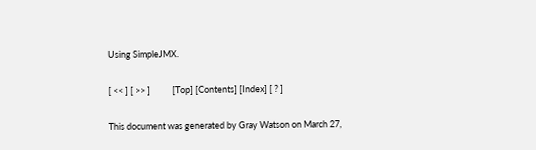Using SimpleJMX.

[ << ] [ >> ]           [Top] [Contents] [Index] [ ? ]

This document was generated by Gray Watson on March 27,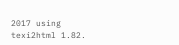2017 using texi2html 1.82.